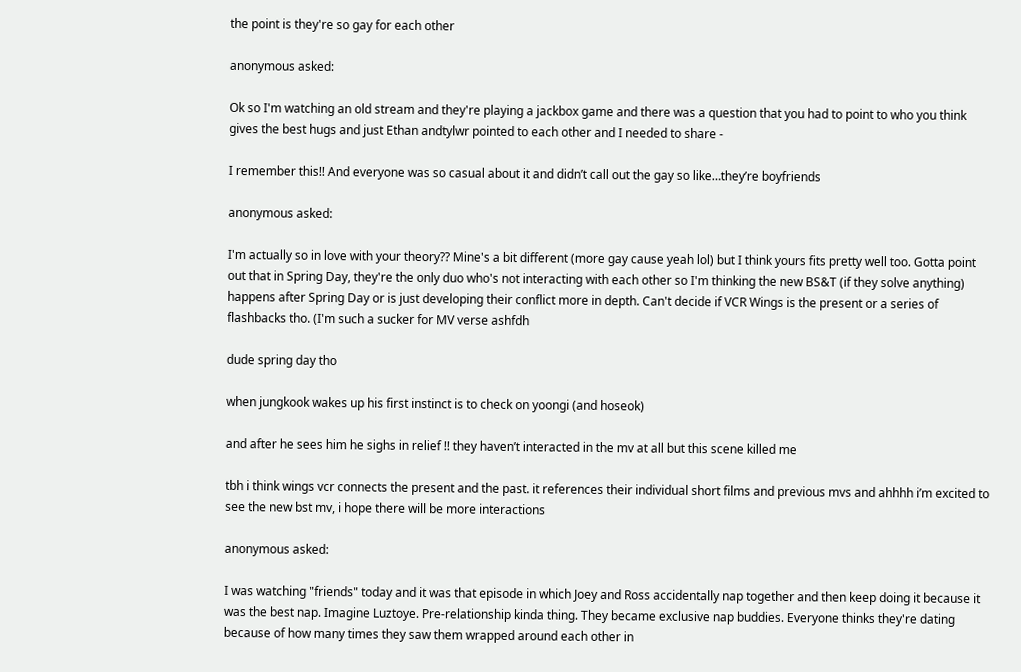the point is they're so gay for each other

anonymous asked:

Ok so I'm watching an old stream and they're playing a jackbox game and there was a question that you had to point to who you think gives the best hugs and just Ethan andtylwr pointed to each other and I needed to share -

I remember this!! And everyone was so casual about it and didn’t call out the gay so like…they’re boyfriends

anonymous asked:

I'm actually so in love with your theory?? Mine's a bit different (more gay cause yeah lol) but I think yours fits pretty well too. Gotta point out that in Spring Day, they're the only duo who's not interacting with each other so I'm thinking the new BS&T (if they solve anything) happens after Spring Day or is just developing their conflict more in depth. Can't decide if VCR Wings is the present or a series of flashbacks tho. (I'm such a sucker for MV verse ashfdh

dude spring day tho

when jungkook wakes up his first instinct is to check on yoongi (and hoseok)

and after he sees him he sighs in relief !! they haven’t interacted in the mv at all but this scene killed me

tbh i think wings vcr connects the present and the past. it references their individual short films and previous mvs and ahhhh i’m excited to see the new bst mv, i hope there will be more interactions

anonymous asked:

I was watching "friends" today and it was that episode in which Joey and Ross accidentally nap together and then keep doing it because it was the best nap. Imagine Luztoye. Pre-relationship kinda thing. They became exclusive nap buddies. Everyone thinks they're dating because of how many times they saw them wrapped around each other in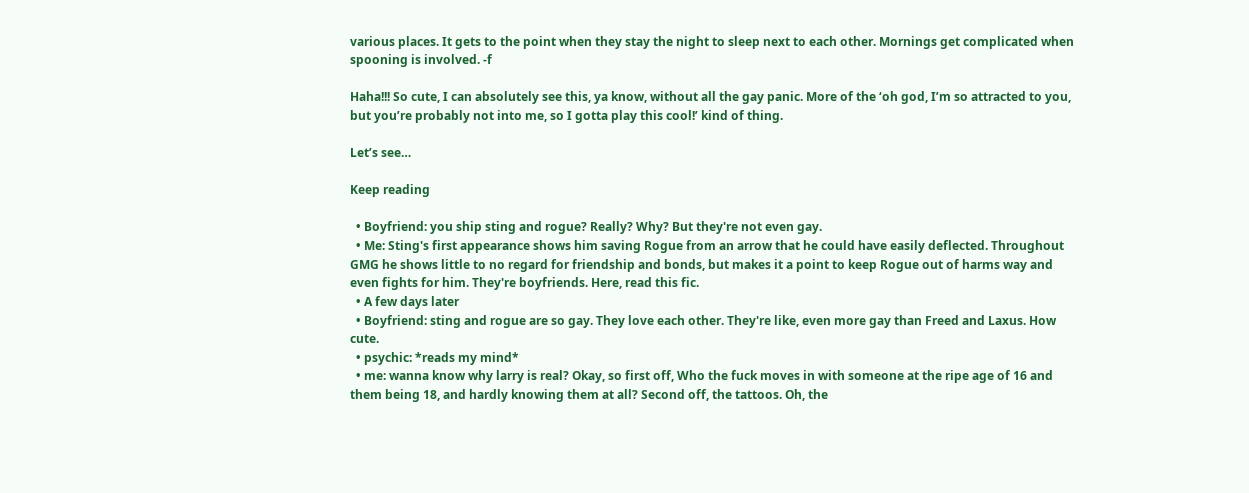various places. It gets to the point when they stay the night to sleep next to each other. Mornings get complicated when spooning is involved. -f

Haha!!! So cute, I can absolutely see this, ya know, without all the gay panic. More of the ‘oh god, I’m so attracted to you, but you’re probably not into me, so I gotta play this cool!’ kind of thing.

Let’s see…

Keep reading

  • Boyfriend: you ship sting and rogue? Really? Why? But they're not even gay.
  • Me: Sting's first appearance shows him saving Rogue from an arrow that he could have easily deflected. Throughout GMG he shows little to no regard for friendship and bonds, but makes it a point to keep Rogue out of harms way and even fights for him. They're boyfriends. Here, read this fic.
  • A few days later
  • Boyfriend: sting and rogue are so gay. They love each other. They're like, even more gay than Freed and Laxus. How cute.
  • psychic: *reads my mind*
  • me: wanna know why larry is real? Okay, so first off, Who the fuck moves in with someone at the ripe age of 16 and them being 18, and hardly knowing them at all? Second off, the tattoos. Oh, the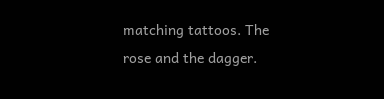matching tattoos. The rose and the dagger.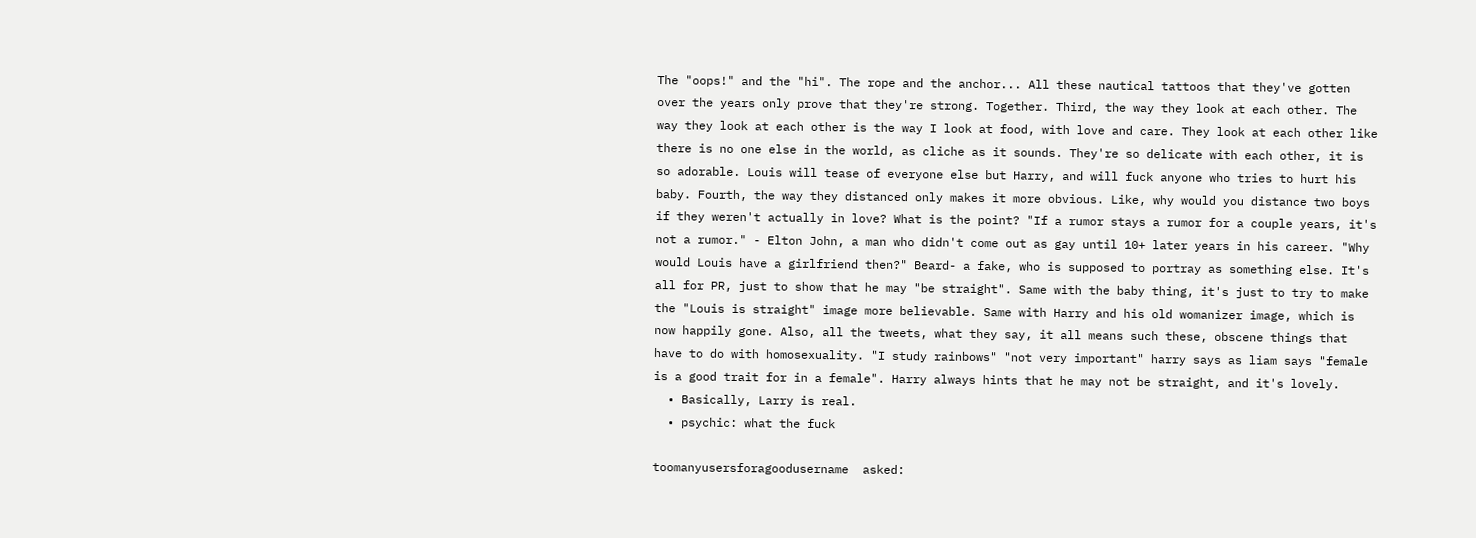The "oops!" and the "hi". The rope and the anchor... All these nautical tattoos that they've gotten over the years only prove that they're strong. Together. Third, the way they look at each other. The way they look at each other is the way I look at food, with love and care. They look at each other like there is no one else in the world, as cliche as it sounds. They're so delicate with each other, it is so adorable. Louis will tease of everyone else but Harry, and will fuck anyone who tries to hurt his baby. Fourth, the way they distanced only makes it more obvious. Like, why would you distance two boys if they weren't actually in love? What is the point? "If a rumor stays a rumor for a couple years, it's not a rumor." - Elton John, a man who didn't come out as gay until 10+ later years in his career. "Why would Louis have a girlfriend then?" Beard- a fake, who is supposed to portray as something else. It's all for PR, just to show that he may "be straight". Same with the baby thing, it's just to try to make the "Louis is straight" image more believable. Same with Harry and his old womanizer image, which is now happily gone. Also, all the tweets, what they say, it all means such these, obscene things that have to do with homosexuality. "I study rainbows" "not very important" harry says as liam says "female is a good trait for in a female". Harry always hints that he may not be straight, and it's lovely.
  • Basically, Larry is real.
  • psychic: what the fuck

toomanyusersforagoodusername  asked: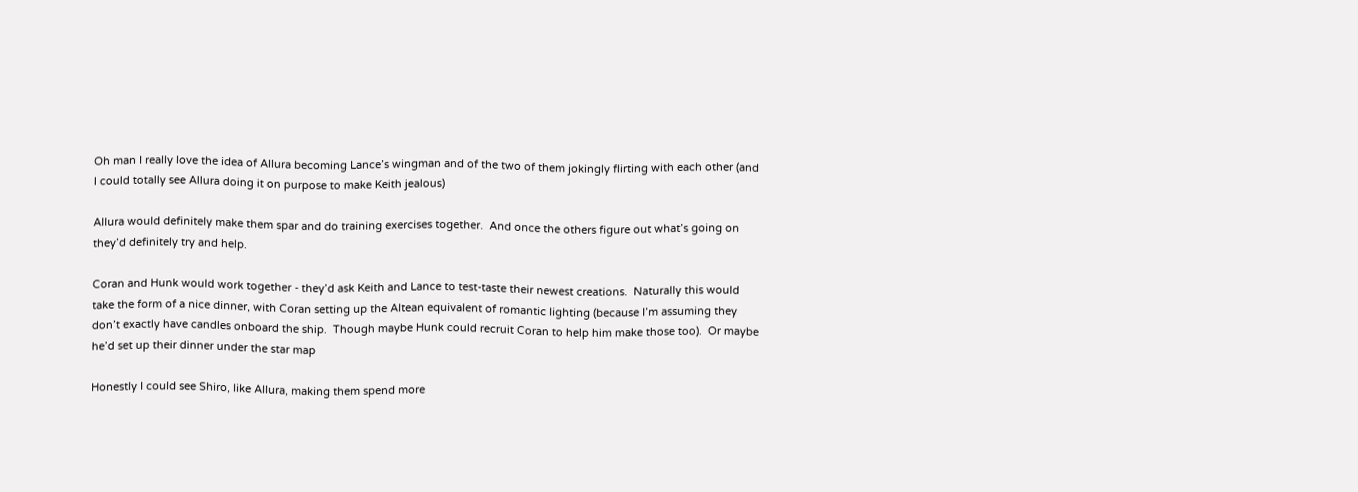Oh man I really love the idea of Allura becoming Lance’s wingman and of the two of them jokingly flirting with each other (and I could totally see Allura doing it on purpose to make Keith jealous)

Allura would definitely make them spar and do training exercises together.  And once the others figure out what’s going on they’d definitely try and help.

Coran and Hunk would work together - they’d ask Keith and Lance to test-taste their newest creations.  Naturally this would take the form of a nice dinner, with Coran setting up the Altean equivalent of romantic lighting (because I’m assuming they don’t exactly have candles onboard the ship.  Though maybe Hunk could recruit Coran to help him make those too).  Or maybe he’d set up their dinner under the star map

Honestly I could see Shiro, like Allura, making them spend more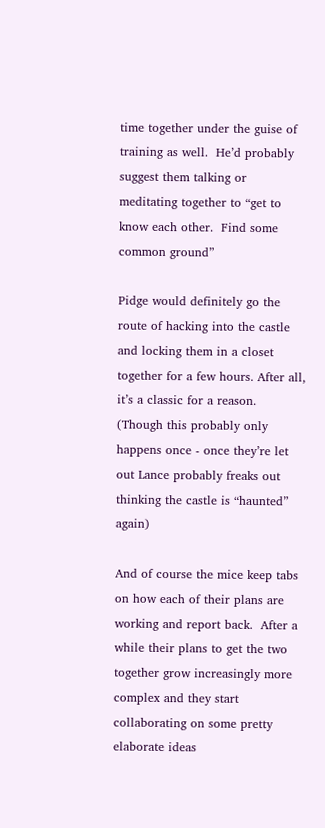time together under the guise of training as well.  He’d probably suggest them talking or meditating together to “get to know each other.  Find some common ground”

Pidge would definitely go the route of hacking into the castle and locking them in a closet together for a few hours. After all, it’s a classic for a reason.  (Though this probably only happens once - once they’re let out Lance probably freaks out thinking the castle is “haunted” again)

And of course the mice keep tabs on how each of their plans are working and report back.  After a while their plans to get the two together grow increasingly more complex and they start collaborating on some pretty elaborate ideas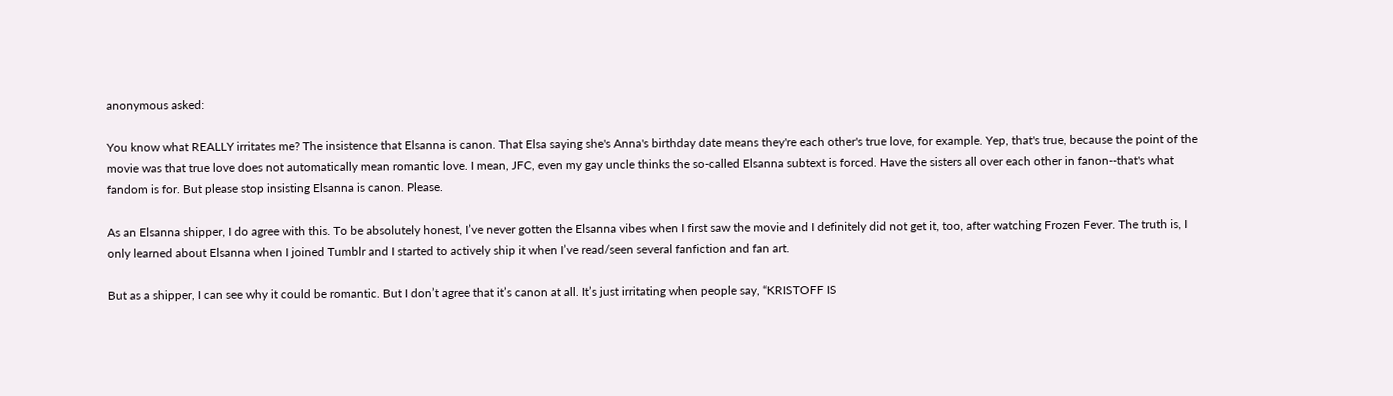anonymous asked:

You know what REALLY irritates me? The insistence that Elsanna is canon. That Elsa saying she's Anna's birthday date means they're each other's true love, for example. Yep, that's true, because the point of the movie was that true love does not automatically mean romantic love. I mean, JFC, even my gay uncle thinks the so-called Elsanna subtext is forced. Have the sisters all over each other in fanon--that's what fandom is for. But please stop insisting Elsanna is canon. Please.

As an Elsanna shipper, I do agree with this. To be absolutely honest, I’ve never gotten the Elsanna vibes when I first saw the movie and I definitely did not get it, too, after watching Frozen Fever. The truth is, I only learned about Elsanna when I joined Tumblr and I started to actively ship it when I’ve read/seen several fanfiction and fan art.

But as a shipper, I can see why it could be romantic. But I don’t agree that it’s canon at all. It’s just irritating when people say, “KRISTOFF IS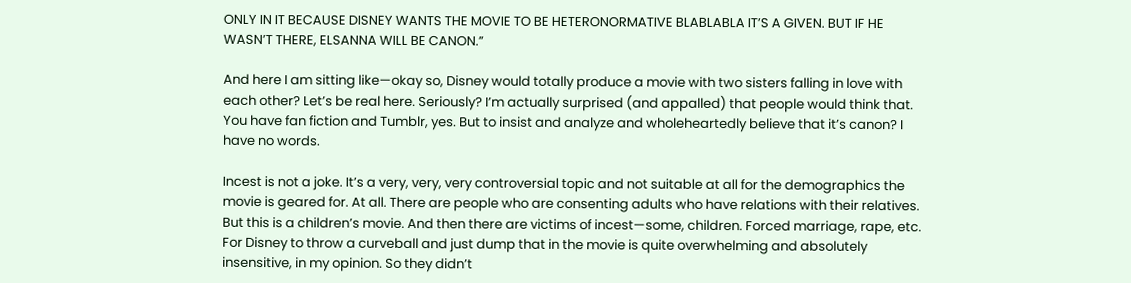ONLY IN IT BECAUSE DISNEY WANTS THE MOVIE TO BE HETERONORMATIVE BLABLABLA IT’S A GIVEN. BUT IF HE WASN’T THERE, ELSANNA WILL BE CANON.”

And here I am sitting like—okay so, Disney would totally produce a movie with two sisters falling in love with each other? Let’s be real here. Seriously? I’m actually surprised (and appalled) that people would think that. You have fan fiction and Tumblr, yes. But to insist and analyze and wholeheartedly believe that it’s canon? I have no words.

Incest is not a joke. It’s a very, very, very controversial topic and not suitable at all for the demographics the movie is geared for. At all. There are people who are consenting adults who have relations with their relatives. But this is a children’s movie. And then there are victims of incest—some, children. Forced marriage, rape, etc. For Disney to throw a curveball and just dump that in the movie is quite overwhelming and absolutely insensitive, in my opinion. So they didn’t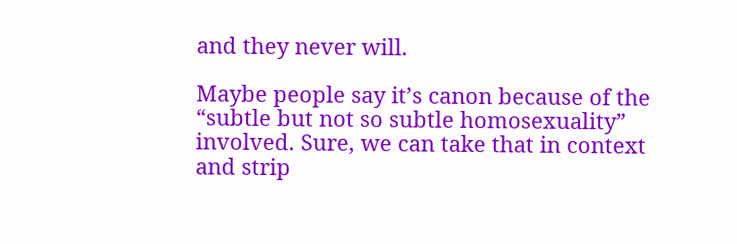and they never will.

Maybe people say it’s canon because of the “subtle but not so subtle homosexuality” involved. Sure, we can take that in context and strip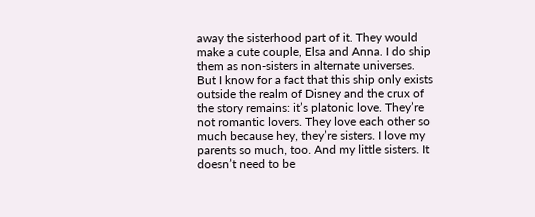away the sisterhood part of it. They would make a cute couple, Elsa and Anna. I do ship them as non-sisters in alternate universes. But I know for a fact that this ship only exists outside the realm of Disney and the crux of the story remains: it’s platonic love. They’re not romantic lovers. They love each other so much because hey, they’re sisters. I love my parents so much, too. And my little sisters. It doesn’t need to be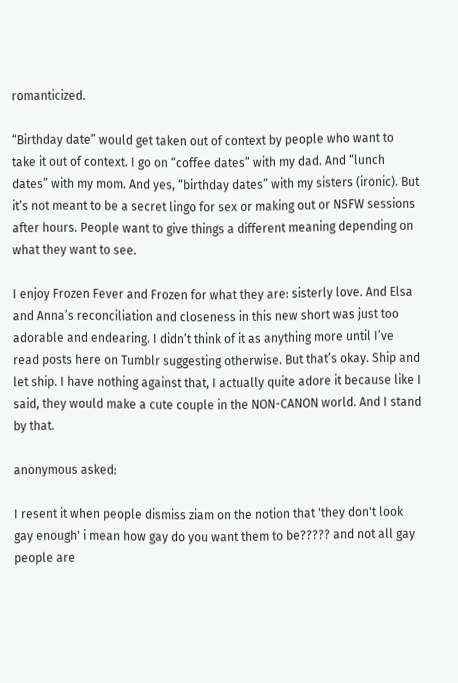romanticized.

“Birthday date” would get taken out of context by people who want to take it out of context. I go on “coffee dates” with my dad. And “lunch dates” with my mom. And yes, “birthday dates” with my sisters (ironic). But it’s not meant to be a secret lingo for sex or making out or NSFW sessions after hours. People want to give things a different meaning depending on what they want to see.

I enjoy Frozen Fever and Frozen for what they are: sisterly love. And Elsa and Anna’s reconciliation and closeness in this new short was just too adorable and endearing. I didn’t think of it as anything more until I’ve read posts here on Tumblr suggesting otherwise. But that’s okay. Ship and let ship. I have nothing against that, I actually quite adore it because like I said, they would make a cute couple in the NON-CANON world. And I stand by that.

anonymous asked:

I resent it when people dismiss ziam on the notion that 'they don't look gay enough' i mean how gay do you want them to be????? and not all gay people are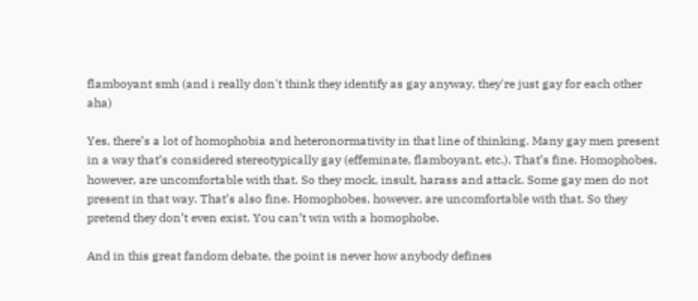flamboyant smh (and i really don't think they identify as gay anyway, they're just gay for each other aha)

Yes, there’s a lot of homophobia and heteronormativity in that line of thinking. Many gay men present in a way that’s considered stereotypically gay (effeminate, flamboyant, etc.). That’s fine. Homophobes, however, are uncomfortable with that. So they mock, insult, harass and attack. Some gay men do not present in that way. That’s also fine. Homophobes, however, are uncomfortable with that. So they pretend they don’t even exist. You can’t win with a homophobe.

And in this great fandom debate, the point is never how anybody defines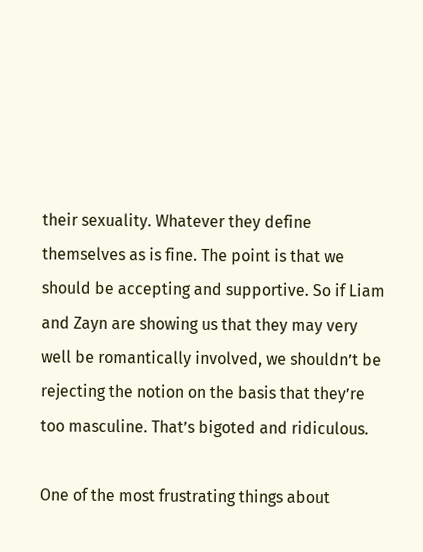their sexuality. Whatever they define themselves as is fine. The point is that we should be accepting and supportive. So if Liam and Zayn are showing us that they may very well be romantically involved, we shouldn’t be rejecting the notion on the basis that they’re too masculine. That’s bigoted and ridiculous.

One of the most frustrating things about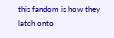this fandom is how they latch onto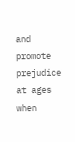and promote prejudice at ages when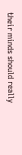their minds should really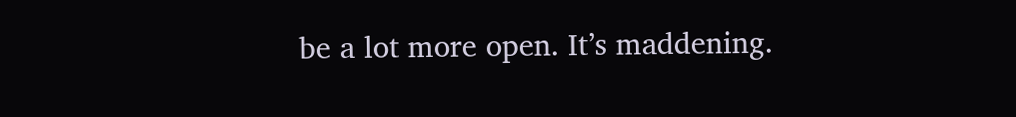be a lot more open. It’s maddening.